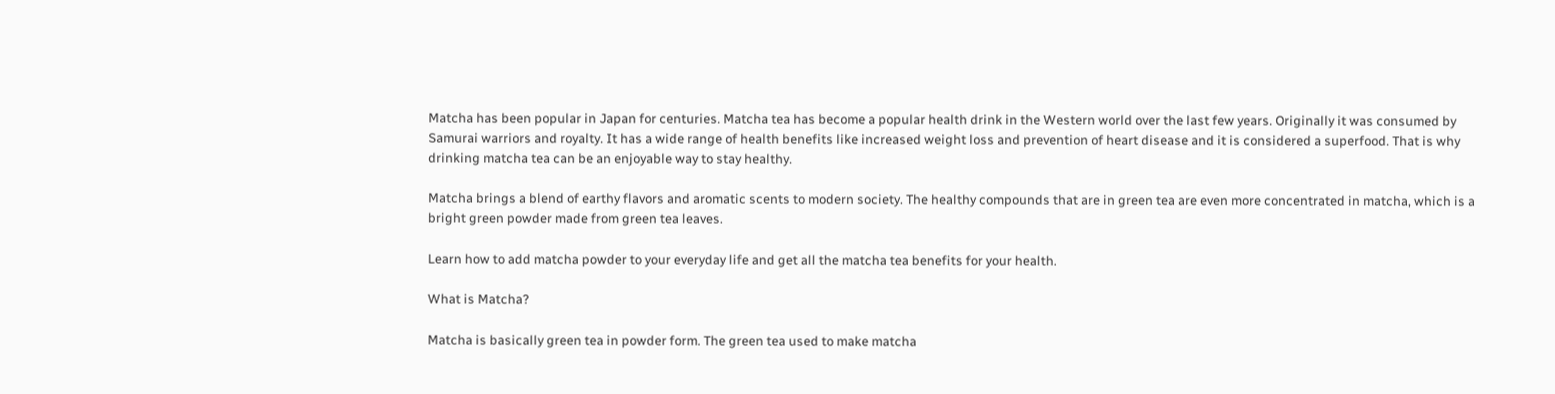Matcha has been popular in Japan for centuries. Matcha tea has become a popular health drink in the Western world over the last few years. Originally it was consumed by Samurai warriors and royalty. It has a wide range of health benefits like increased weight loss and prevention of heart disease and it is considered a superfood. That is why drinking matcha tea can be an enjoyable way to stay healthy.

Matcha brings a blend of earthy flavors and aromatic scents to modern society. The healthy compounds that are in green tea are even more concentrated in matcha, which is a bright green powder made from green tea leaves.

Learn how to add matcha powder to your everyday life and get all the matcha tea benefits for your health.

What is Matcha?

Matcha is basically green tea in powder form. The green tea used to make matcha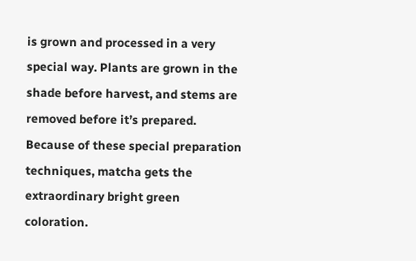is grown and processed in a very special way. Plants are grown in the shade before harvest, and stems are removed before it’s prepared. Because of these special preparation techniques, matcha gets the extraordinary bright green coloration.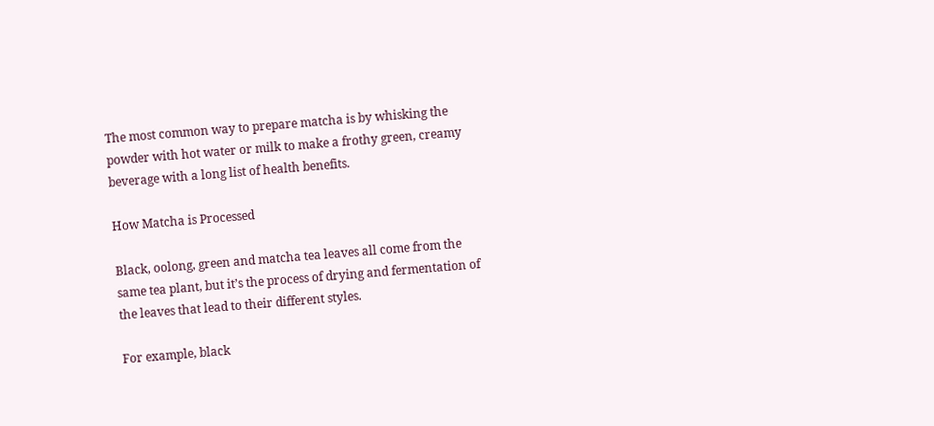The most common way to prepare matcha is by whisking the powder with hot water or milk to make a frothy green, creamy beverage with a long list of health benefits.

How Matcha is Processed

Black, oolong, green and matcha tea leaves all come from the same tea plant, but it’s the process of drying and fermentation of the leaves that lead to their different styles.

For example, black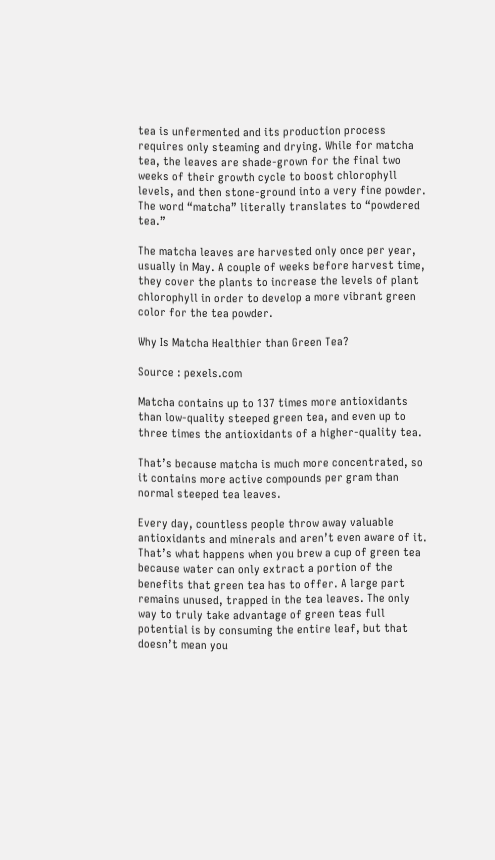tea is unfermented and its production process requires only steaming and drying. While for matcha tea, the leaves are shade-grown for the final two weeks of their growth cycle to boost chlorophyll levels, and then stone-ground into a very fine powder. The word “matcha” literally translates to “powdered tea.”

The matcha leaves are harvested only once per year, usually in May. A couple of weeks before harvest time, they cover the plants to increase the levels of plant chlorophyll in order to develop a more vibrant green color for the tea powder.

Why Is Matcha Healthier than Green Tea?

Source : pexels.com

Matcha contains up to 137 times more antioxidants than low-quality steeped green tea, and even up to three times the antioxidants of a higher-quality tea.

That’s because matcha is much more concentrated, so it contains more active compounds per gram than normal steeped tea leaves.

Every day, countless people throw away valuable antioxidants and minerals and aren’t even aware of it. That’s what happens when you brew a cup of green tea because water can only extract a portion of the benefits that green tea has to offer. A large part remains unused, trapped in the tea leaves. The only way to truly take advantage of green teas full potential is by consuming the entire leaf, but that doesn’t mean you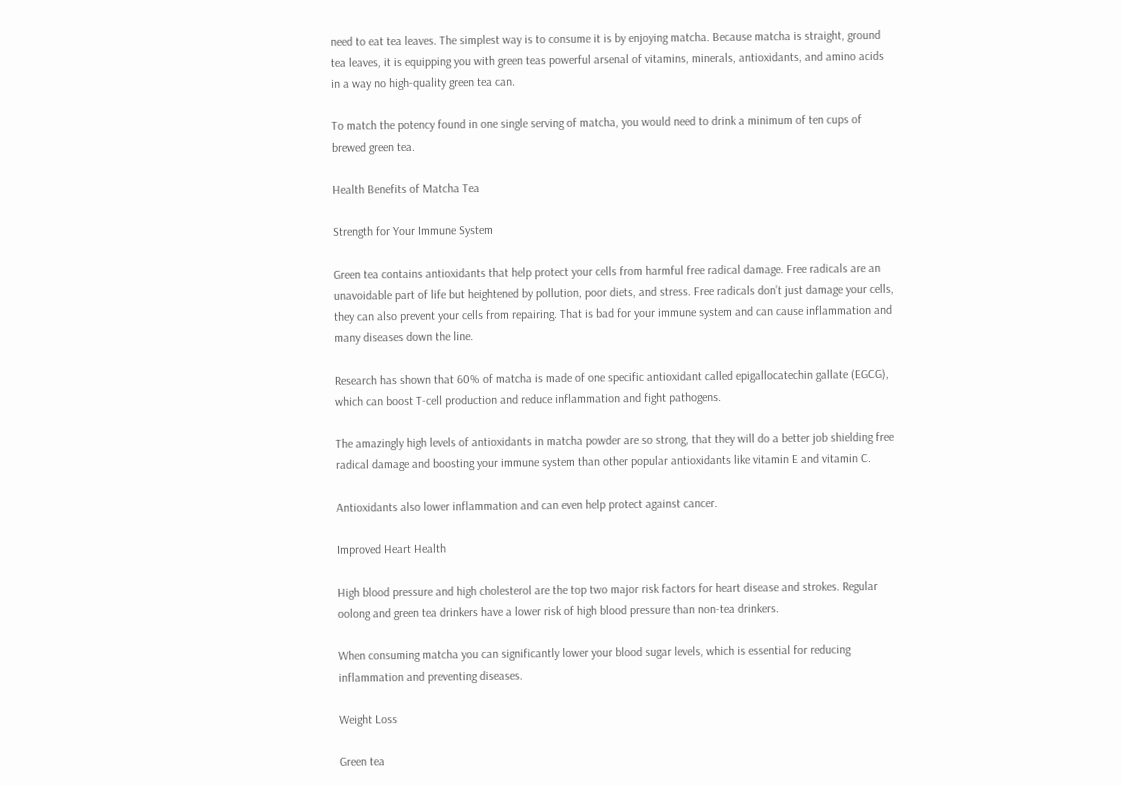need to eat tea leaves. The simplest way is to consume it is by enjoying matcha. Because matcha is straight, ground tea leaves, it is equipping you with green teas powerful arsenal of vitamins, minerals, antioxidants, and amino acids in a way no high-quality green tea can.

To match the potency found in one single serving of matcha, you would need to drink a minimum of ten cups of brewed green tea.

Health Benefits of Matcha Tea

Strength for Your Immune System

Green tea contains antioxidants that help protect your cells from harmful free radical damage. Free radicals are an unavoidable part of life but heightened by pollution, poor diets, and stress. Free radicals don’t just damage your cells, they can also prevent your cells from repairing. That is bad for your immune system and can cause inflammation and many diseases down the line.

Research has shown that 60% of matcha is made of one specific antioxidant called epigallocatechin gallate (EGCG), which can boost T-cell production and reduce inflammation and fight pathogens.

The amazingly high levels of antioxidants in matcha powder are so strong, that they will do a better job shielding free radical damage and boosting your immune system than other popular antioxidants like vitamin E and vitamin C.

Antioxidants also lower inflammation and can even help protect against cancer.

Improved Heart Health

High blood pressure and high cholesterol are the top two major risk factors for heart disease and strokes. Regular oolong and green tea drinkers have a lower risk of high blood pressure than non-tea drinkers.

When consuming matcha you can significantly lower your blood sugar levels, which is essential for reducing inflammation and preventing diseases.

Weight Loss

Green tea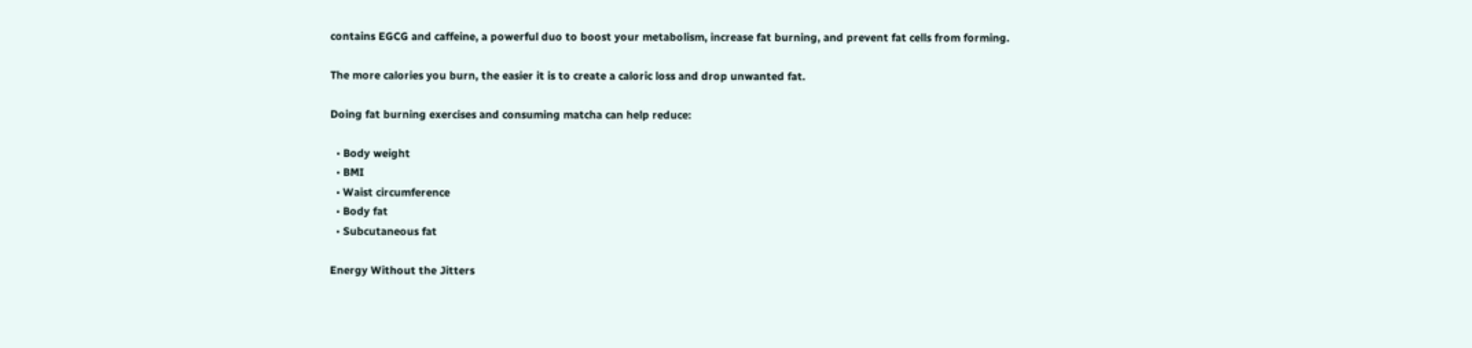contains EGCG and caffeine, a powerful duo to boost your metabolism, increase fat burning, and prevent fat cells from forming.

The more calories you burn, the easier it is to create a caloric loss and drop unwanted fat.

Doing fat burning exercises and consuming matcha can help reduce:

  • Body weight
  • BMI
  • Waist circumference
  • Body fat
  • Subcutaneous fat

Energy Without the Jitters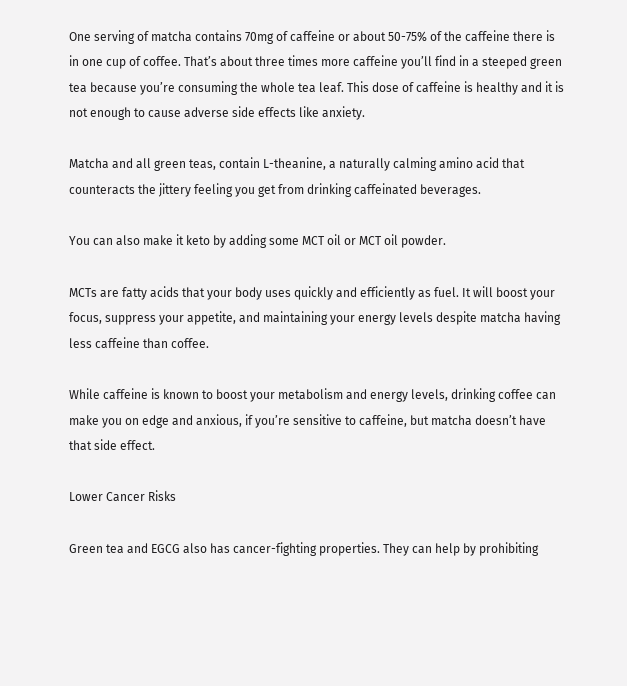One serving of matcha contains 70mg of caffeine or about 50-75% of the caffeine there is in one cup of coffee. That’s about three times more caffeine you’ll find in a steeped green tea because you’re consuming the whole tea leaf. This dose of caffeine is healthy and it is not enough to cause adverse side effects like anxiety.

Matcha and all green teas, contain L-theanine, a naturally calming amino acid that counteracts the jittery feeling you get from drinking caffeinated beverages.

You can also make it keto by adding some MCT oil or MCT oil powder.

MCTs are fatty acids that your body uses quickly and efficiently as fuel. It will boost your focus, suppress your appetite, and maintaining your energy levels despite matcha having less caffeine than coffee.

While caffeine is known to boost your metabolism and energy levels, drinking coffee can make you on edge and anxious, if you’re sensitive to caffeine, but matcha doesn’t have that side effect.

Lower Cancer Risks

Green tea and EGCG also has cancer-fighting properties. They can help by prohibiting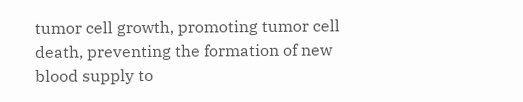tumor cell growth, promoting tumor cell death, preventing the formation of new blood supply to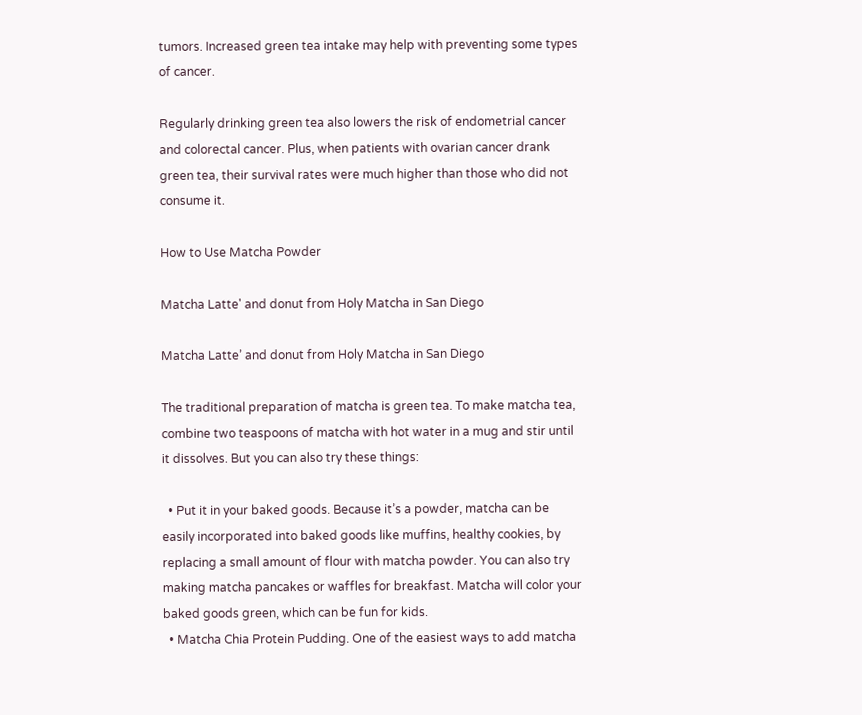tumors. Increased green tea intake may help with preventing some types of cancer.

Regularly drinking green tea also lowers the risk of endometrial cancer and colorectal cancer. Plus, when patients with ovarian cancer drank green tea, their survival rates were much higher than those who did not consume it.

How to Use Matcha Powder

Matcha Latte' and donut from Holy Matcha in San Diego

Matcha Latte’ and donut from Holy Matcha in San Diego

The traditional preparation of matcha is green tea. To make matcha tea, combine two teaspoons of matcha with hot water in a mug and stir until it dissolves. But you can also try these things:

  • Put it in your baked goods. Because it’s a powder, matcha can be easily incorporated into baked goods like muffins, healthy cookies, by replacing a small amount of flour with matcha powder. You can also try making matcha pancakes or waffles for breakfast. Matcha will color your baked goods green, which can be fun for kids.
  • Matcha Chia Protein Pudding. One of the easiest ways to add matcha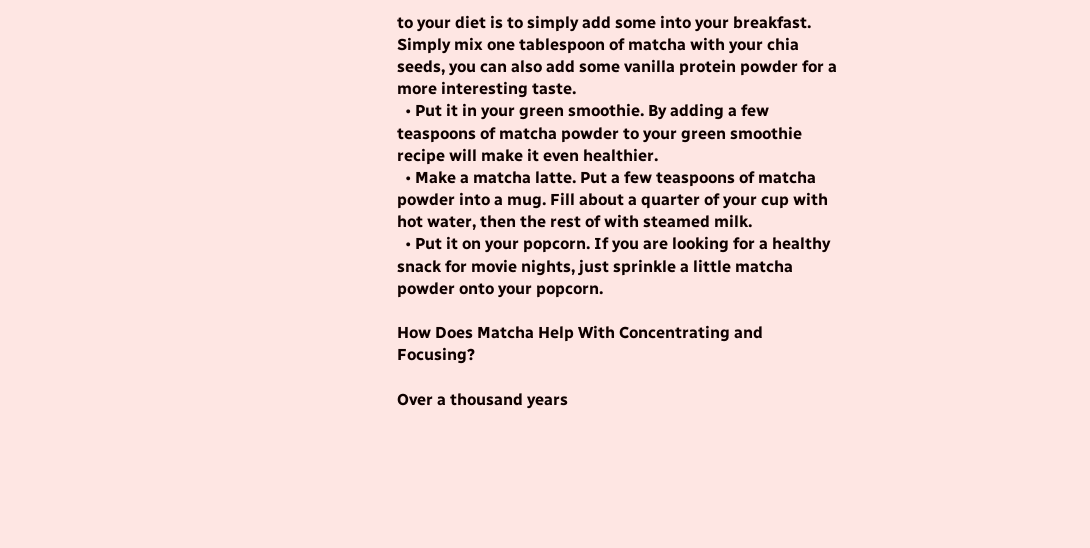to your diet is to simply add some into your breakfast. Simply mix one tablespoon of matcha with your chia seeds, you can also add some vanilla protein powder for a more interesting taste.
  • Put it in your green smoothie. By adding a few teaspoons of matcha powder to your green smoothie recipe will make it even healthier.
  • Make a matcha latte. Put a few teaspoons of matcha powder into a mug. Fill about a quarter of your cup with hot water, then the rest of with steamed milk.
  • Put it on your popcorn. If you are looking for a healthy snack for movie nights, just sprinkle a little matcha powder onto your popcorn.

How Does Matcha Help With Concentrating and Focusing?

Over a thousand years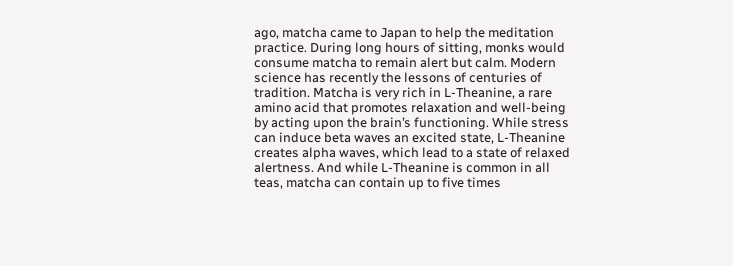ago, matcha came to Japan to help the meditation practice. During long hours of sitting, monks would consume matcha to remain alert but calm. Modern science has recently the lessons of centuries of tradition. Matcha is very rich in L-Theanine, a rare amino acid that promotes relaxation and well-being by acting upon the brain’s functioning. While stress can induce beta waves an excited state, L-Theanine creates alpha waves, which lead to a state of relaxed alertness. And while L-Theanine is common in all teas, matcha can contain up to five times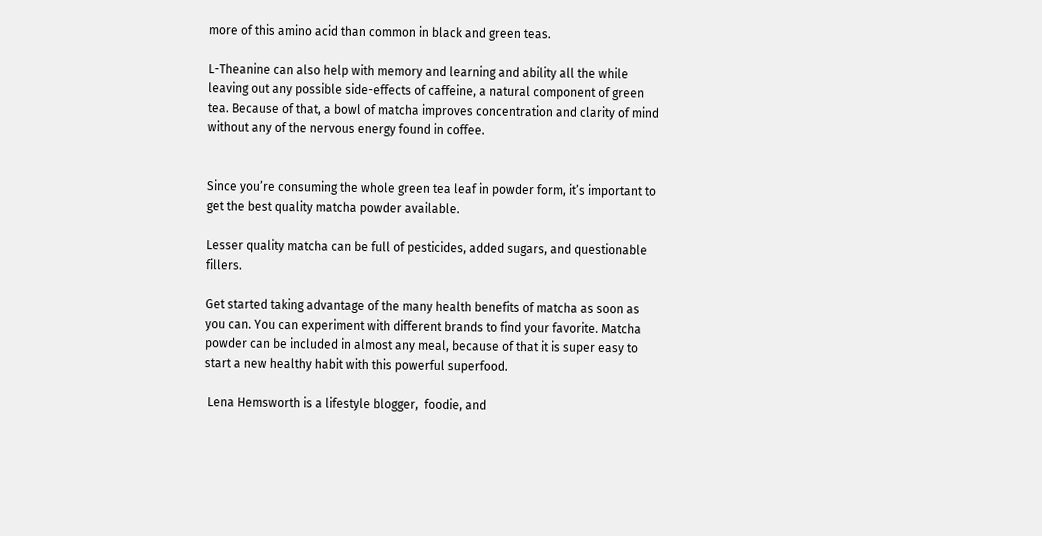more of this amino acid than common in black and green teas.

L-Theanine can also help with memory and learning and ability all the while leaving out any possible side-effects of caffeine, a natural component of green tea. Because of that, a bowl of matcha improves concentration and clarity of mind without any of the nervous energy found in coffee.


Since you’re consuming the whole green tea leaf in powder form, it’s important to get the best quality matcha powder available.

Lesser quality matcha can be full of pesticides, added sugars, and questionable fillers.

Get started taking advantage of the many health benefits of matcha as soon as you can. You can experiment with different brands to find your favorite. Matcha powder can be included in almost any meal, because of that it is super easy to start a new healthy habit with this powerful superfood.

 Lena Hemsworth is a lifestyle blogger,  foodie, and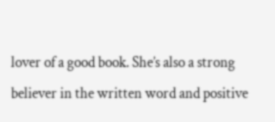lover of a good book. She’s also a strong believer in the written word and positive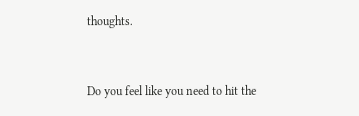thoughts.


Do you feel like you need to hit the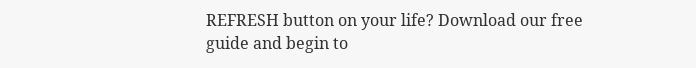REFRESH button on your life? Download our free guide and begin to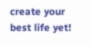create your best life yet!